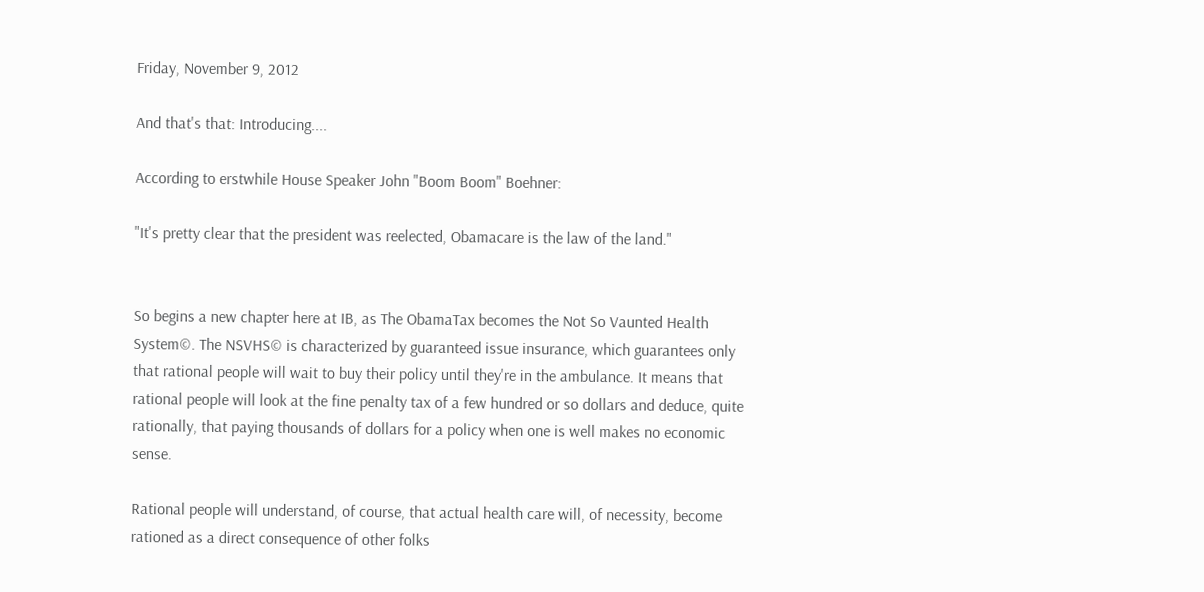Friday, November 9, 2012

And that's that: Introducing....

According to erstwhile House Speaker John "Boom Boom" Boehner:

"It's pretty clear that the president was reelected, Obamacare is the law of the land."


So begins a new chapter here at IB, as The ObamaTax becomes the Not So Vaunted Health System©. The NSVHS© is characterized by guaranteed issue insurance, which guarantees only that rational people will wait to buy their policy until they're in the ambulance. It means that rational people will look at the fine penalty tax of a few hundred or so dollars and deduce, quite rationally, that paying thousands of dollars for a policy when one is well makes no economic sense.

Rational people will understand, of course, that actual health care will, of necessity, become rationed as a direct consequence of other folks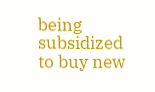being subsidized to buy new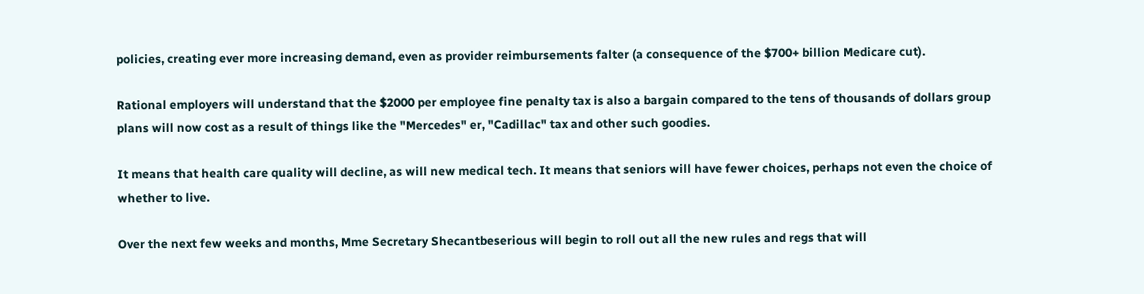policies, creating ever more increasing demand, even as provider reimbursements falter (a consequence of the $700+ billion Medicare cut).

Rational employers will understand that the $2000 per employee fine penalty tax is also a bargain compared to the tens of thousands of dollars group plans will now cost as a result of things like the "Mercedes" er, "Cadillac" tax and other such goodies.

It means that health care quality will decline, as will new medical tech. It means that seniors will have fewer choices, perhaps not even the choice of whether to live.

Over the next few weeks and months, Mme Secretary Shecantbeserious will begin to roll out all the new rules and regs that will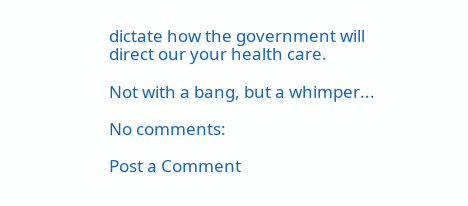dictate how the government will direct our your health care.

Not with a bang, but a whimper...

No comments:

Post a Comment